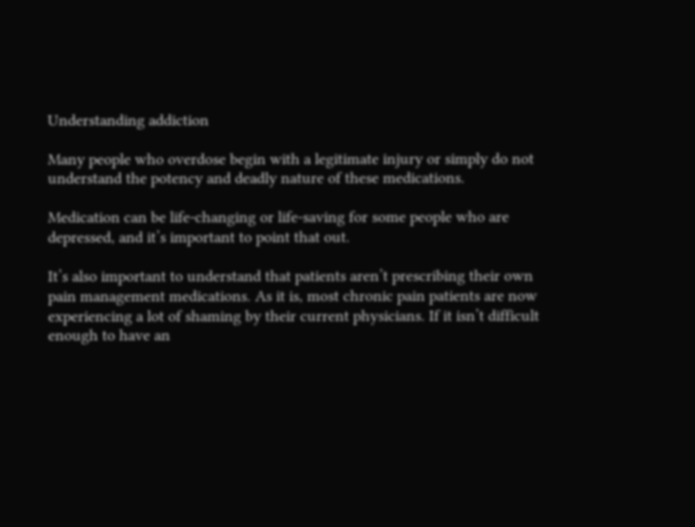Understanding addiction

Many people who overdose begin with a legitimate injury or simply do not understand the potency and deadly nature of these medications.

Medication can be life-changing or life-saving for some people who are depressed, and it’s important to point that out.

It’s also important to understand that patients aren’t prescribing their own pain management medications. As it is, most chronic pain patients are now experiencing a lot of shaming by their current physicians. If it isn’t difficult enough to have an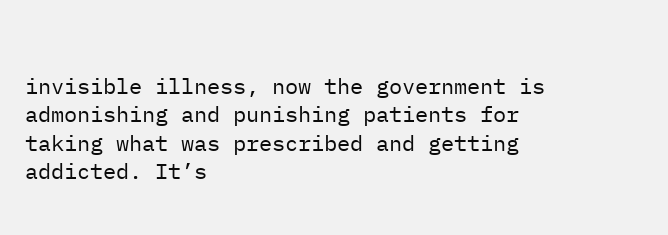invisible illness, now the government is admonishing and punishing patients for taking what was prescribed and getting addicted. It’s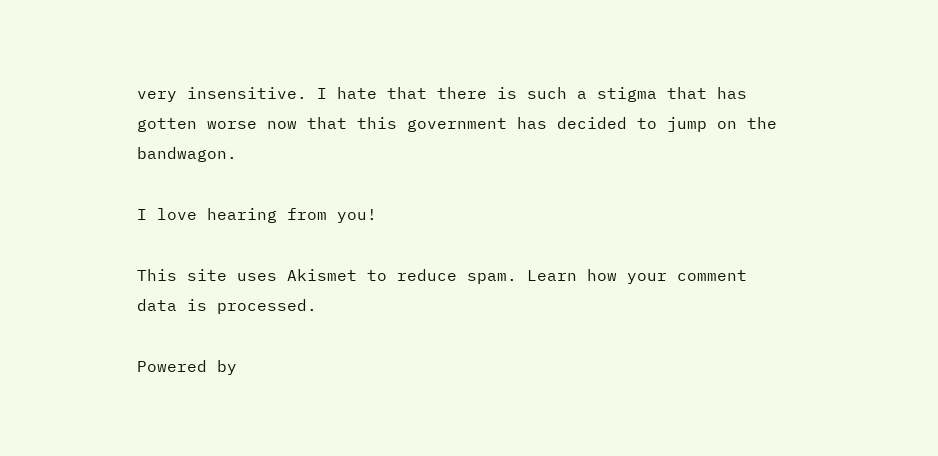very insensitive. I hate that there is such a stigma that has gotten worse now that this government has decided to jump on the bandwagon.

I love hearing from you!

This site uses Akismet to reduce spam. Learn how your comment data is processed.

Powered by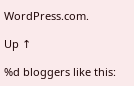WordPress.com.

Up ↑

%d bloggers like this: